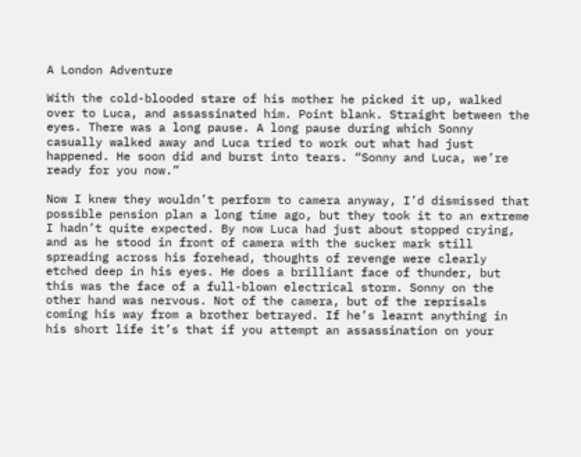A London Adventure

With the cold-blooded stare of his mother he picked it up, walked over to Luca, and assassinated him. Point blank. Straight between the eyes. There was a long pause. A long pause during which Sonny casually walked away and Luca tried to work out what had just happened. He soon did and burst into tears. “Sonny and Luca, we’re ready for you now.”

Now I knew they wouldn’t perform to camera anyway, I’d dismissed that possible pension plan a long time ago, but they took it to an extreme I hadn’t quite expected. By now Luca had just about stopped crying, and as he stood in front of camera with the sucker mark still spreading across his forehead, thoughts of revenge were clearly etched deep in his eyes. He does a brilliant face of thunder, but this was the face of a full-blown electrical storm. Sonny on the other hand was nervous. Not of the camera, but of the reprisals coming his way from a brother betrayed. If he’s learnt anything in his short life it’s that if you attempt an assassination on your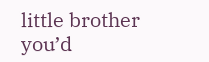little brother you’d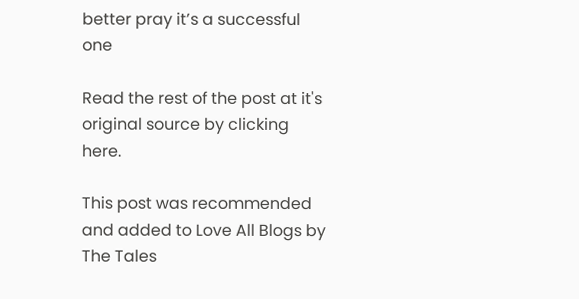better pray it’s a successful one

Read the rest of the post at it's original source by clicking here.

This post was recommended and added to Love All Blogs by The Tales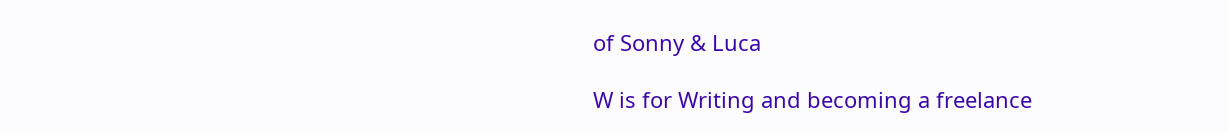of Sonny & Luca

W is for Writing and becoming a freelance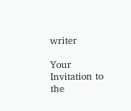writer

Your Invitation to the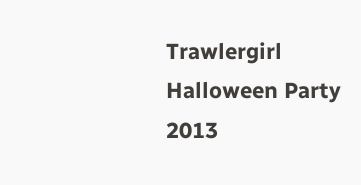Trawlergirl Halloween Party 2013